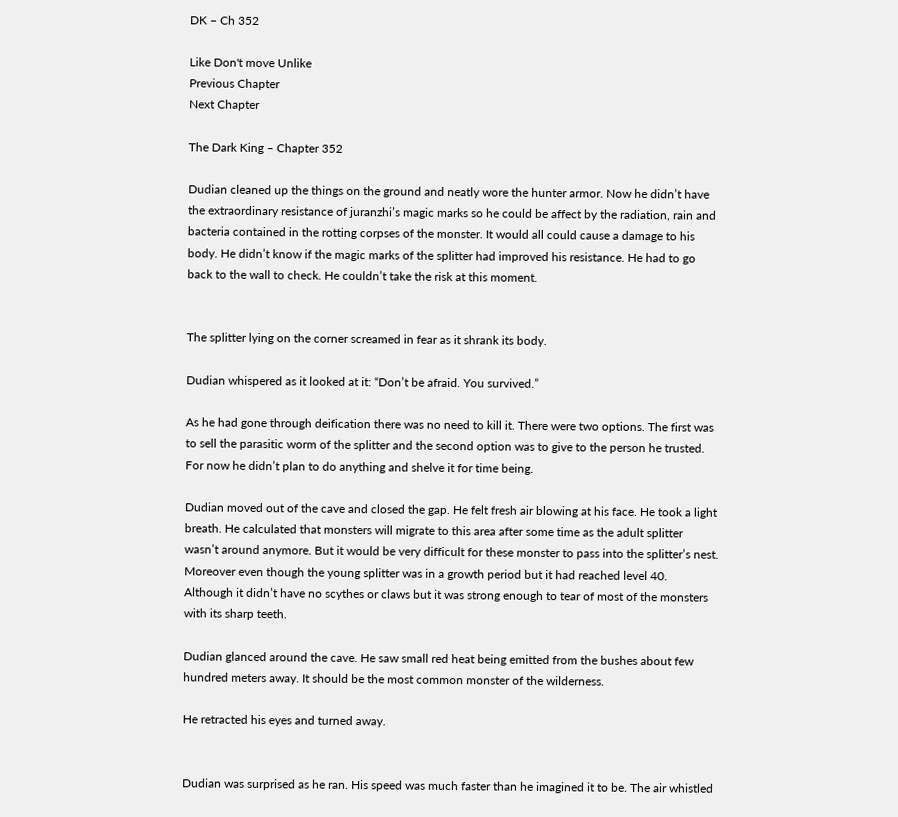DK – Ch 352

Like Don't move Unlike
Previous Chapter
Next Chapter

The Dark King – Chapter 352

Dudian cleaned up the things on the ground and neatly wore the hunter armor. Now he didn’t have the extraordinary resistance of juranzhi’s magic marks so he could be affect by the radiation, rain and bacteria contained in the rotting corpses of the monster. It would all could cause a damage to his body. He didn’t know if the magic marks of the splitter had improved his resistance. He had to go back to the wall to check. He couldn’t take the risk at this moment.


The splitter lying on the corner screamed in fear as it shrank its body.

Dudian whispered as it looked at it: “Don’t be afraid. You survived.”

As he had gone through deification there was no need to kill it. There were two options. The first was to sell the parasitic worm of the splitter and the second option was to give to the person he trusted. For now he didn’t plan to do anything and shelve it for time being.

Dudian moved out of the cave and closed the gap. He felt fresh air blowing at his face. He took a light breath. He calculated that monsters will migrate to this area after some time as the adult splitter wasn’t around anymore. But it would be very difficult for these monster to pass into the splitter’s nest. Moreover even though the young splitter was in a growth period but it had reached level 40. Although it didn’t have no scythes or claws but it was strong enough to tear of most of the monsters with its sharp teeth.

Dudian glanced around the cave. He saw small red heat being emitted from the bushes about few hundred meters away. It should be the most common monster of the wilderness.

He retracted his eyes and turned away.


Dudian was surprised as he ran. His speed was much faster than he imagined it to be. The air whistled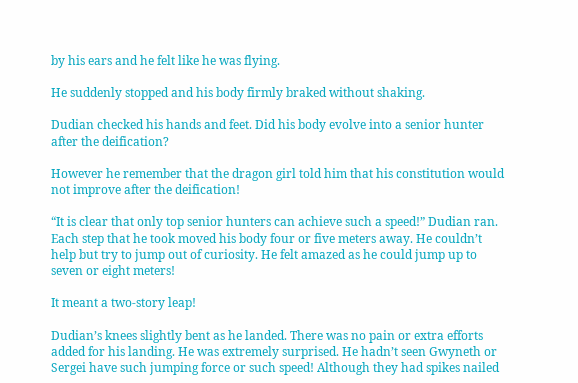by his ears and he felt like he was flying.

He suddenly stopped and his body firmly braked without shaking.

Dudian checked his hands and feet. Did his body evolve into a senior hunter after the deification?

However he remember that the dragon girl told him that his constitution would not improve after the deification!

“It is clear that only top senior hunters can achieve such a speed!” Dudian ran. Each step that he took moved his body four or five meters away. He couldn’t help but try to jump out of curiosity. He felt amazed as he could jump up to seven or eight meters!

It meant a two-story leap!

Dudian’s knees slightly bent as he landed. There was no pain or extra efforts added for his landing. He was extremely surprised. He hadn’t seen Gwyneth or Sergei have such jumping force or such speed! Although they had spikes nailed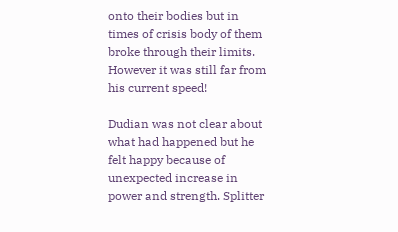onto their bodies but in times of crisis body of them broke through their limits. However it was still far from his current speed!

Dudian was not clear about what had happened but he felt happy because of unexpected increase in power and strength. Splitter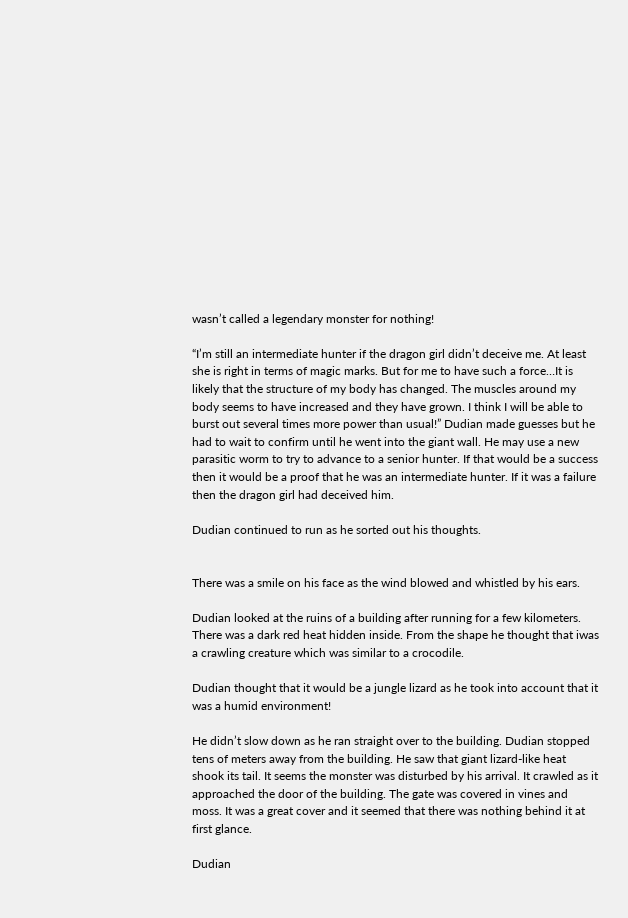wasn’t called a legendary monster for nothing!

“I’m still an intermediate hunter if the dragon girl didn’t deceive me. At least she is right in terms of magic marks. But for me to have such a force…It is likely that the structure of my body has changed. The muscles around my body seems to have increased and they have grown. I think I will be able to burst out several times more power than usual!” Dudian made guesses but he had to wait to confirm until he went into the giant wall. He may use a new parasitic worm to try to advance to a senior hunter. If that would be a success then it would be a proof that he was an intermediate hunter. If it was a failure then the dragon girl had deceived him.

Dudian continued to run as he sorted out his thoughts.


There was a smile on his face as the wind blowed and whistled by his ears.

Dudian looked at the ruins of a building after running for a few kilometers. There was a dark red heat hidden inside. From the shape he thought that iwas a crawling creature which was similar to a crocodile.

Dudian thought that it would be a jungle lizard as he took into account that it was a humid environment!

He didn’t slow down as he ran straight over to the building. Dudian stopped tens of meters away from the building. He saw that giant lizard-like heat shook its tail. It seems the monster was disturbed by his arrival. It crawled as it approached the door of the building. The gate was covered in vines and moss. It was a great cover and it seemed that there was nothing behind it at first glance.

Dudian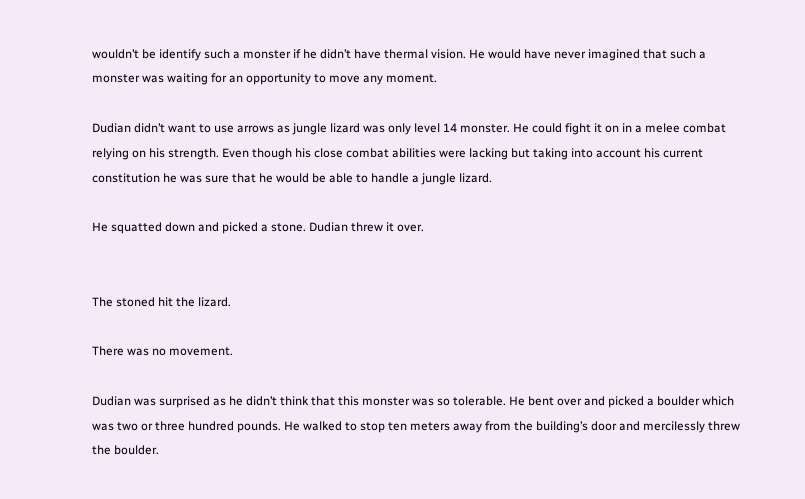wouldn’t be identify such a monster if he didn’t have thermal vision. He would have never imagined that such a monster was waiting for an opportunity to move any moment.

Dudian didn’t want to use arrows as jungle lizard was only level 14 monster. He could fight it on in a melee combat relying on his strength. Even though his close combat abilities were lacking but taking into account his current constitution he was sure that he would be able to handle a jungle lizard.

He squatted down and picked a stone. Dudian threw it over.


The stoned hit the lizard.

There was no movement.

Dudian was surprised as he didn’t think that this monster was so tolerable. He bent over and picked a boulder which was two or three hundred pounds. He walked to stop ten meters away from the building’s door and mercilessly threw the boulder.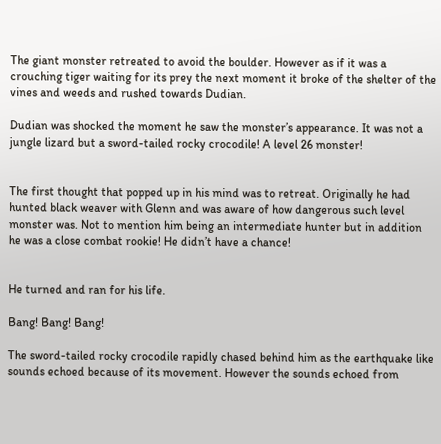The giant monster retreated to avoid the boulder. However as if it was a crouching tiger waiting for its prey the next moment it broke of the shelter of the vines and weeds and rushed towards Dudian.

Dudian was shocked the moment he saw the monster’s appearance. It was not a jungle lizard but a sword-tailed rocky crocodile! A level 26 monster!


The first thought that popped up in his mind was to retreat. Originally he had hunted black weaver with Glenn and was aware of how dangerous such level monster was. Not to mention him being an intermediate hunter but in addition he was a close combat rookie! He didn’t have a chance!


He turned and ran for his life.

Bang! Bang! Bang!

The sword-tailed rocky crocodile rapidly chased behind him as the earthquake like sounds echoed because of its movement. However the sounds echoed from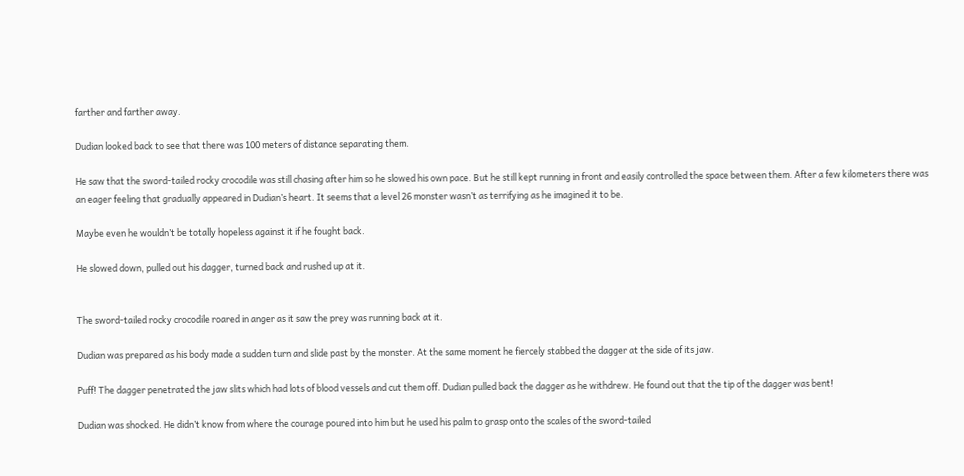farther and farther away.

Dudian looked back to see that there was 100 meters of distance separating them.

He saw that the sword-tailed rocky crocodile was still chasing after him so he slowed his own pace. But he still kept running in front and easily controlled the space between them. After a few kilometers there was an eager feeling that gradually appeared in Dudian’s heart. It seems that a level 26 monster wasn’t as terrifying as he imagined it to be.

Maybe even he wouldn’t be totally hopeless against it if he fought back.

He slowed down, pulled out his dagger, turned back and rushed up at it.


The sword-tailed rocky crocodile roared in anger as it saw the prey was running back at it.

Dudian was prepared as his body made a sudden turn and slide past by the monster. At the same moment he fiercely stabbed the dagger at the side of its jaw.

Puff! The dagger penetrated the jaw slits which had lots of blood vessels and cut them off. Dudian pulled back the dagger as he withdrew. He found out that the tip of the dagger was bent!

Dudian was shocked. He didn’t know from where the courage poured into him but he used his palm to grasp onto the scales of the sword-tailed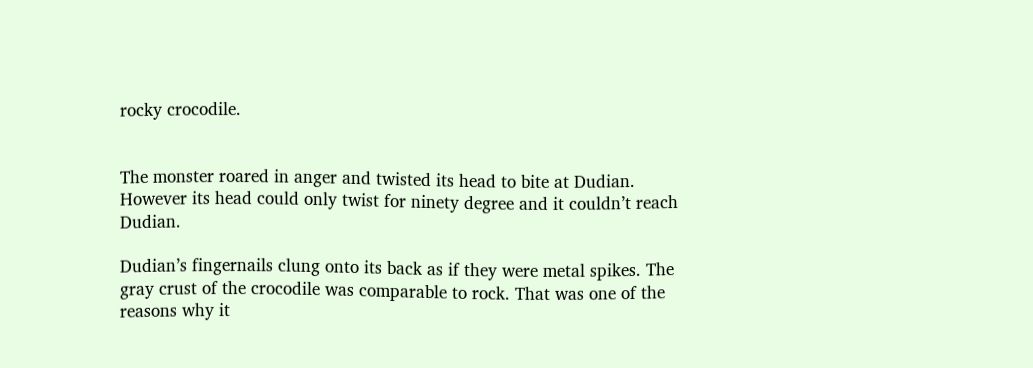rocky crocodile.


The monster roared in anger and twisted its head to bite at Dudian. However its head could only twist for ninety degree and it couldn’t reach Dudian.

Dudian’s fingernails clung onto its back as if they were metal spikes. The gray crust of the crocodile was comparable to rock. That was one of the reasons why it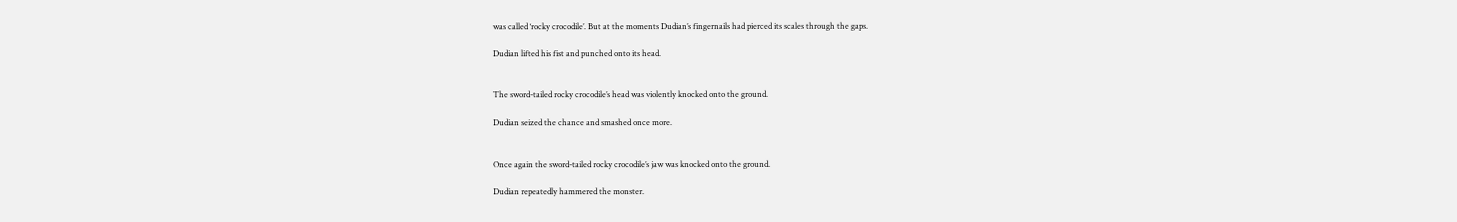was called ‘rocky crocodile’. But at the moments Dudian’s fingernails had pierced its scales through the gaps.

Dudian lifted his fist and punched onto its head.


The sword-tailed rocky crocodile’s head was violently knocked onto the ground.

Dudian seized the chance and smashed once more.


Once again the sword-tailed rocky crocodile’s jaw was knocked onto the ground.

Dudian repeatedly hammered the monster.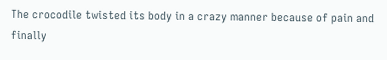The crocodile twisted its body in a crazy manner because of pain and finally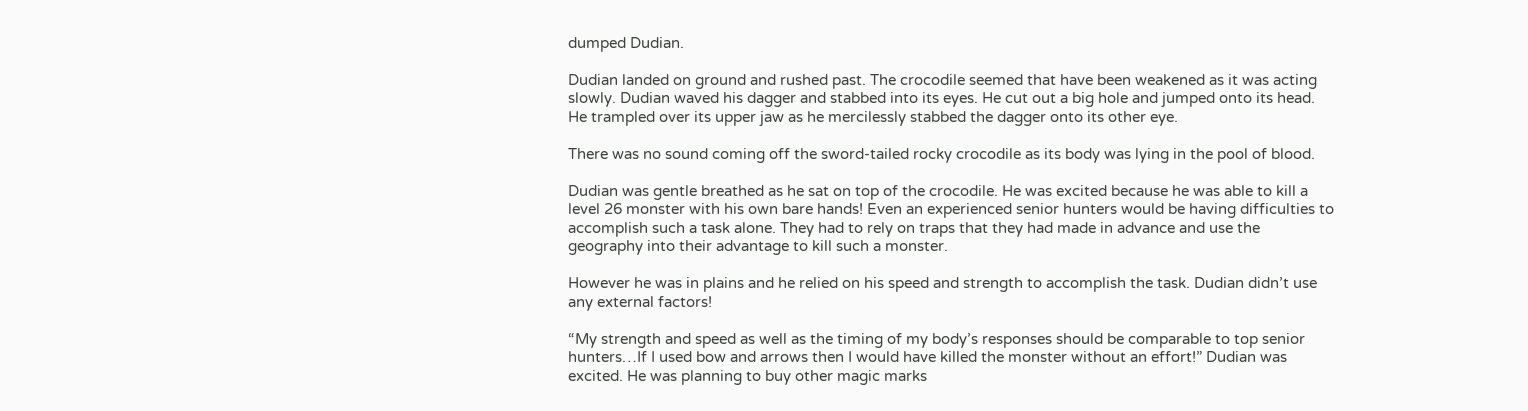dumped Dudian.

Dudian landed on ground and rushed past. The crocodile seemed that have been weakened as it was acting slowly. Dudian waved his dagger and stabbed into its eyes. He cut out a big hole and jumped onto its head. He trampled over its upper jaw as he mercilessly stabbed the dagger onto its other eye.

There was no sound coming off the sword-tailed rocky crocodile as its body was lying in the pool of blood.

Dudian was gentle breathed as he sat on top of the crocodile. He was excited because he was able to kill a level 26 monster with his own bare hands! Even an experienced senior hunters would be having difficulties to accomplish such a task alone. They had to rely on traps that they had made in advance and use the geography into their advantage to kill such a monster.

However he was in plains and he relied on his speed and strength to accomplish the task. Dudian didn’t use any external factors!

“My strength and speed as well as the timing of my body’s responses should be comparable to top senior hunters…If I used bow and arrows then I would have killed the monster without an effort!” Dudian was excited. He was planning to buy other magic marks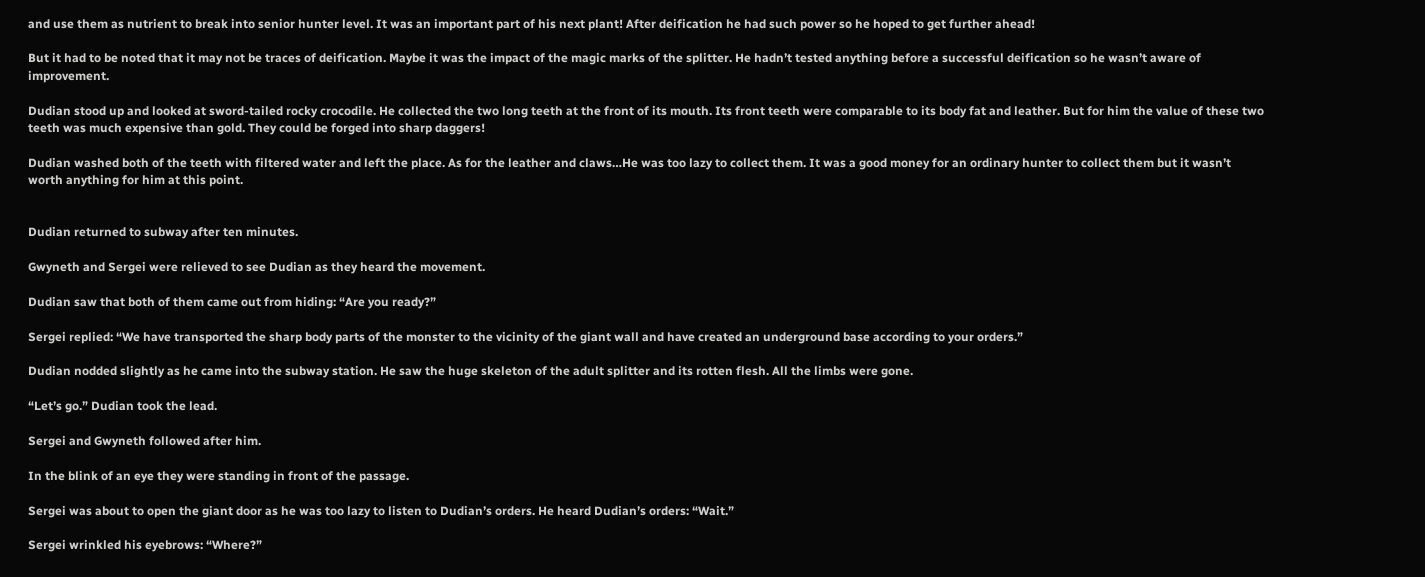and use them as nutrient to break into senior hunter level. It was an important part of his next plant! After deification he had such power so he hoped to get further ahead!

But it had to be noted that it may not be traces of deification. Maybe it was the impact of the magic marks of the splitter. He hadn’t tested anything before a successful deification so he wasn’t aware of improvement.

Dudian stood up and looked at sword-tailed rocky crocodile. He collected the two long teeth at the front of its mouth. Its front teeth were comparable to its body fat and leather. But for him the value of these two teeth was much expensive than gold. They could be forged into sharp daggers!

Dudian washed both of the teeth with filtered water and left the place. As for the leather and claws…He was too lazy to collect them. It was a good money for an ordinary hunter to collect them but it wasn’t worth anything for him at this point.


Dudian returned to subway after ten minutes.

Gwyneth and Sergei were relieved to see Dudian as they heard the movement.

Dudian saw that both of them came out from hiding: “Are you ready?”

Sergei replied: “We have transported the sharp body parts of the monster to the vicinity of the giant wall and have created an underground base according to your orders.”

Dudian nodded slightly as he came into the subway station. He saw the huge skeleton of the adult splitter and its rotten flesh. All the limbs were gone.

“Let’s go.” Dudian took the lead.

Sergei and Gwyneth followed after him.

In the blink of an eye they were standing in front of the passage.

Sergei was about to open the giant door as he was too lazy to listen to Dudian’s orders. He heard Dudian’s orders: “Wait.”

Sergei wrinkled his eyebrows: “Where?”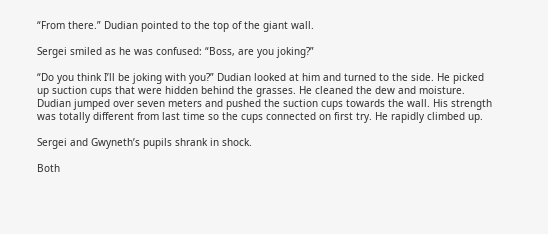“From there.” Dudian pointed to the top of the giant wall.

Sergei smiled as he was confused: “Boss, are you joking?”

“Do you think I’ll be joking with you?” Dudian looked at him and turned to the side. He picked up suction cups that were hidden behind the grasses. He cleaned the dew and moisture. Dudian jumped over seven meters and pushed the suction cups towards the wall. His strength was totally different from last time so the cups connected on first try. He rapidly climbed up.

Sergei and Gwyneth’s pupils shrank in shock.

Both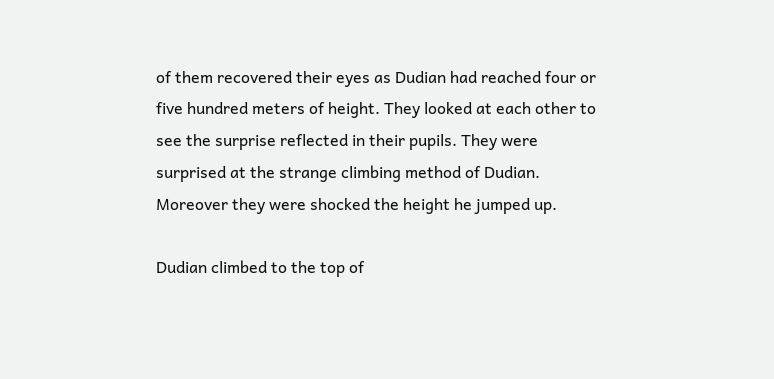of them recovered their eyes as Dudian had reached four or five hundred meters of height. They looked at each other to see the surprise reflected in their pupils. They were surprised at the strange climbing method of Dudian. Moreover they were shocked the height he jumped up.

Dudian climbed to the top of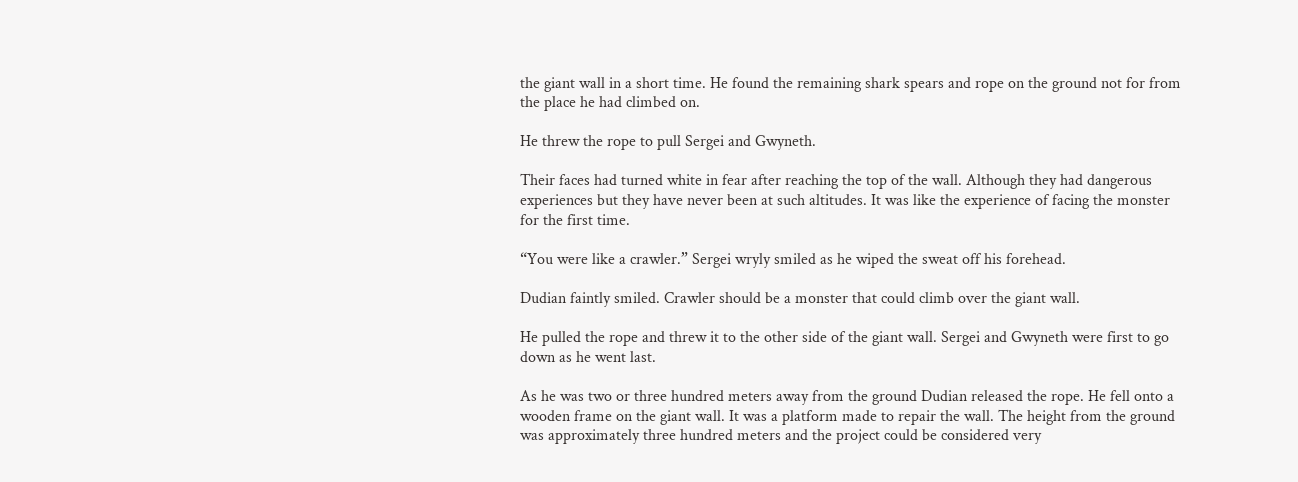the giant wall in a short time. He found the remaining shark spears and rope on the ground not for from the place he had climbed on.

He threw the rope to pull Sergei and Gwyneth.

Their faces had turned white in fear after reaching the top of the wall. Although they had dangerous experiences but they have never been at such altitudes. It was like the experience of facing the monster for the first time.

“You were like a crawler.” Sergei wryly smiled as he wiped the sweat off his forehead.

Dudian faintly smiled. Crawler should be a monster that could climb over the giant wall.

He pulled the rope and threw it to the other side of the giant wall. Sergei and Gwyneth were first to go down as he went last.

As he was two or three hundred meters away from the ground Dudian released the rope. He fell onto a wooden frame on the giant wall. It was a platform made to repair the wall. The height from the ground was approximately three hundred meters and the project could be considered very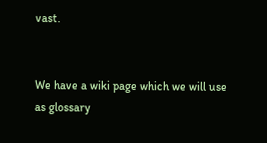vast.


We have a wiki page which we will use as glossary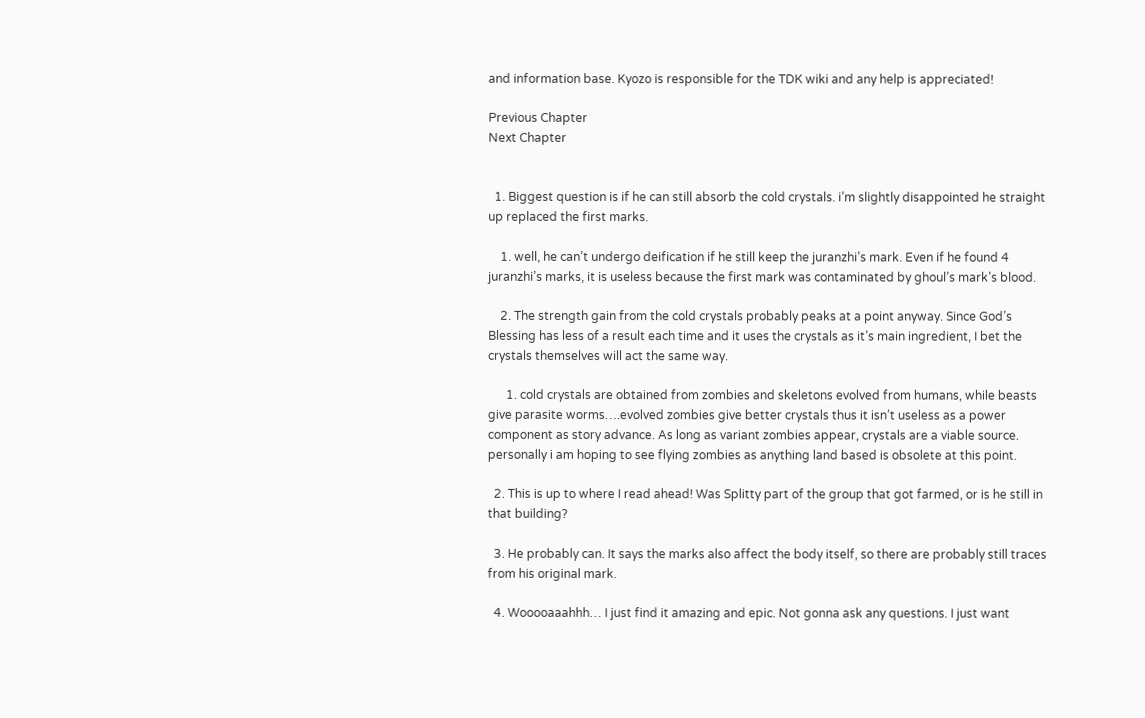and information base. Kyozo is responsible for the TDK wiki and any help is appreciated!

Previous Chapter
Next Chapter


  1. Biggest question is if he can still absorb the cold crystals. i’m slightly disappointed he straight up replaced the first marks.

    1. well, he can’t undergo deification if he still keep the juranzhi’s mark. Even if he found 4 juranzhi’s marks, it is useless because the first mark was contaminated by ghoul’s mark’s blood.

    2. The strength gain from the cold crystals probably peaks at a point anyway. Since God’s Blessing has less of a result each time and it uses the crystals as it’s main ingredient, I bet the crystals themselves will act the same way.

      1. cold crystals are obtained from zombies and skeletons evolved from humans, while beasts give parasite worms….evolved zombies give better crystals thus it isn’t useless as a power component as story advance. As long as variant zombies appear, crystals are a viable source. personally i am hoping to see flying zombies as anything land based is obsolete at this point.

  2. This is up to where I read ahead! Was Splitty part of the group that got farmed, or is he still in that building?

  3. He probably can. It says the marks also affect the body itself, so there are probably still traces from his original mark.

  4. Wooooaaahhh… I just find it amazing and epic. Not gonna ask any questions. I just want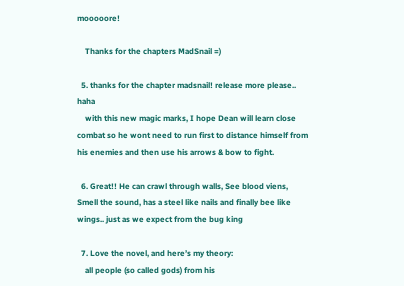mooooore!

    Thanks for the chapters MadSnail =)

  5. thanks for the chapter madsnail! release more please.. haha
    with this new magic marks, I hope Dean will learn close combat so he wont need to run first to distance himself from his enemies and then use his arrows & bow to fight.

  6. Great!! He can crawl through walls, See blood viens, Smell the sound, has a steel like nails and finally bee like wings.. just as we expect from the bug king

  7. Love the novel, and here’s my theory:
    all people (so called gods) from his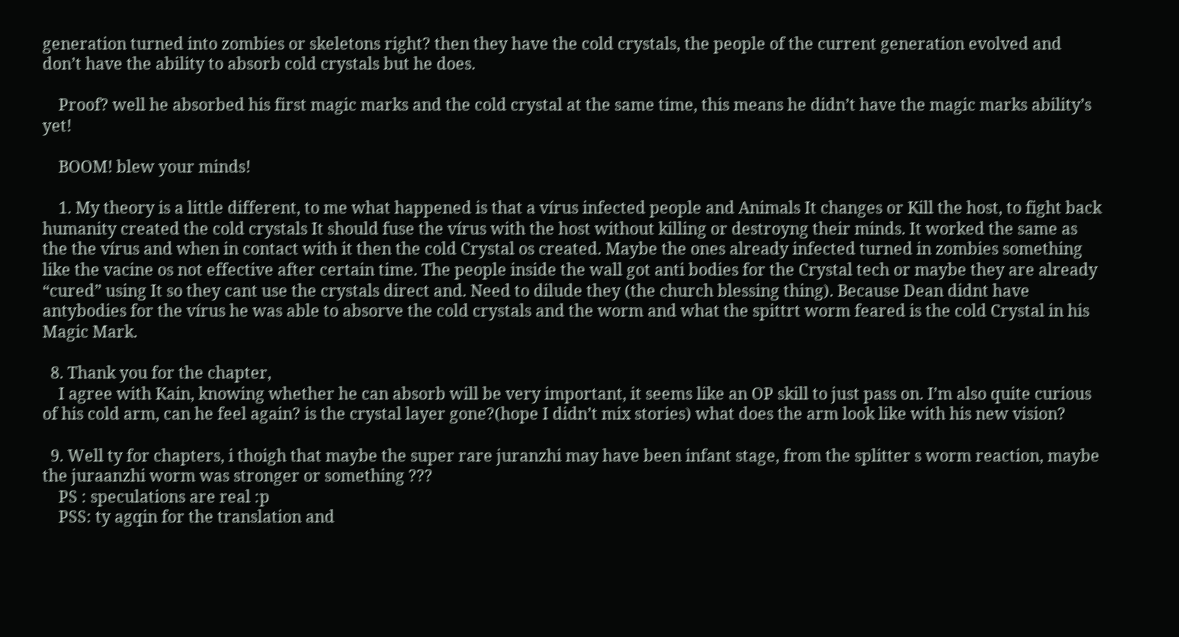generation turned into zombies or skeletons right? then they have the cold crystals, the people of the current generation evolved and don’t have the ability to absorb cold crystals but he does.

    Proof? well he absorbed his first magic marks and the cold crystal at the same time, this means he didn’t have the magic marks ability’s yet!

    BOOM! blew your minds!

    1. My theory is a little different, to me what happened is that a vírus infected people and Animals It changes or Kill the host, to fight back humanity created the cold crystals It should fuse the vírus with the host without killing or destroyng their minds. It worked the same as the the vírus and when in contact with it then the cold Crystal os created. Maybe the ones already infected turned in zombies something like the vacine os not effective after certain time. The people inside the wall got anti bodies for the Crystal tech or maybe they are already “cured” using It so they cant use the crystals direct and. Need to dilude they (the church blessing thing). Because Dean didnt have antybodies for the vírus he was able to absorve the cold crystals and the worm and what the spittrt worm feared is the cold Crystal in his Magic Mark.

  8. Thank you for the chapter,
    I agree with Kain, knowing whether he can absorb will be very important, it seems like an OP skill to just pass on. I’m also quite curious of his cold arm, can he feel again? is the crystal layer gone?(hope I didn’t mix stories) what does the arm look like with his new vision?

  9. Well ty for chapters, i thoigh that maybe the super rare juranzhi may have been infant stage, from the splitter s worm reaction, maybe the juraanzhi worm was stronger or something ???
    PS : speculations are real :p
    PSS: ty agqin for the translation and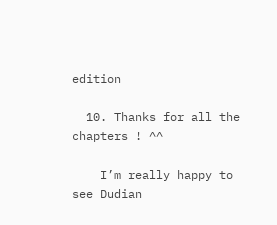edition

  10. Thanks for all the chapters ! ^^

    I’m really happy to see Dudian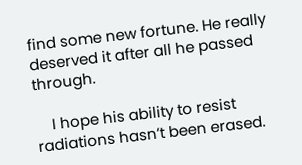find some new fortune. He really deserved it after all he passed through.

    I hope his ability to resist radiations hasn’t been erased.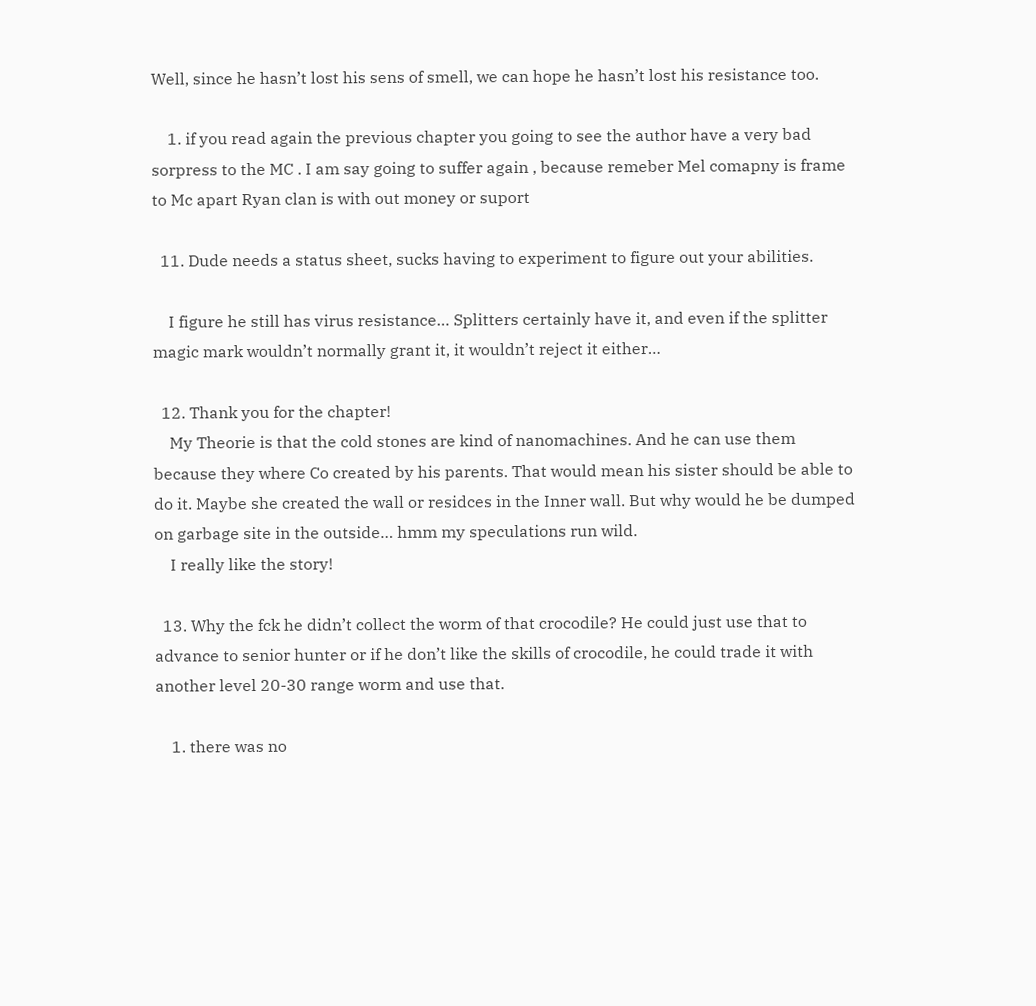Well, since he hasn’t lost his sens of smell, we can hope he hasn’t lost his resistance too.

    1. if you read again the previous chapter you going to see the author have a very bad sorpress to the MC . I am say going to suffer again , because remeber Mel comapny is frame to Mc apart Ryan clan is with out money or suport

  11. Dude needs a status sheet, sucks having to experiment to figure out your abilities.

    I figure he still has virus resistance… Splitters certainly have it, and even if the splitter magic mark wouldn’t normally grant it, it wouldn’t reject it either…

  12. Thank you for the chapter!
    My Theorie is that the cold stones are kind of nanomachines. And he can use them because they where Co created by his parents. That would mean his sister should be able to do it. Maybe she created the wall or residces in the Inner wall. But why would he be dumped on garbage site in the outside… hmm my speculations run wild.
    I really like the story!

  13. Why the fck he didn’t collect the worm of that crocodile? He could just use that to advance to senior hunter or if he don’t like the skills of crocodile, he could trade it with another level 20-30 range worm and use that.

    1. there was no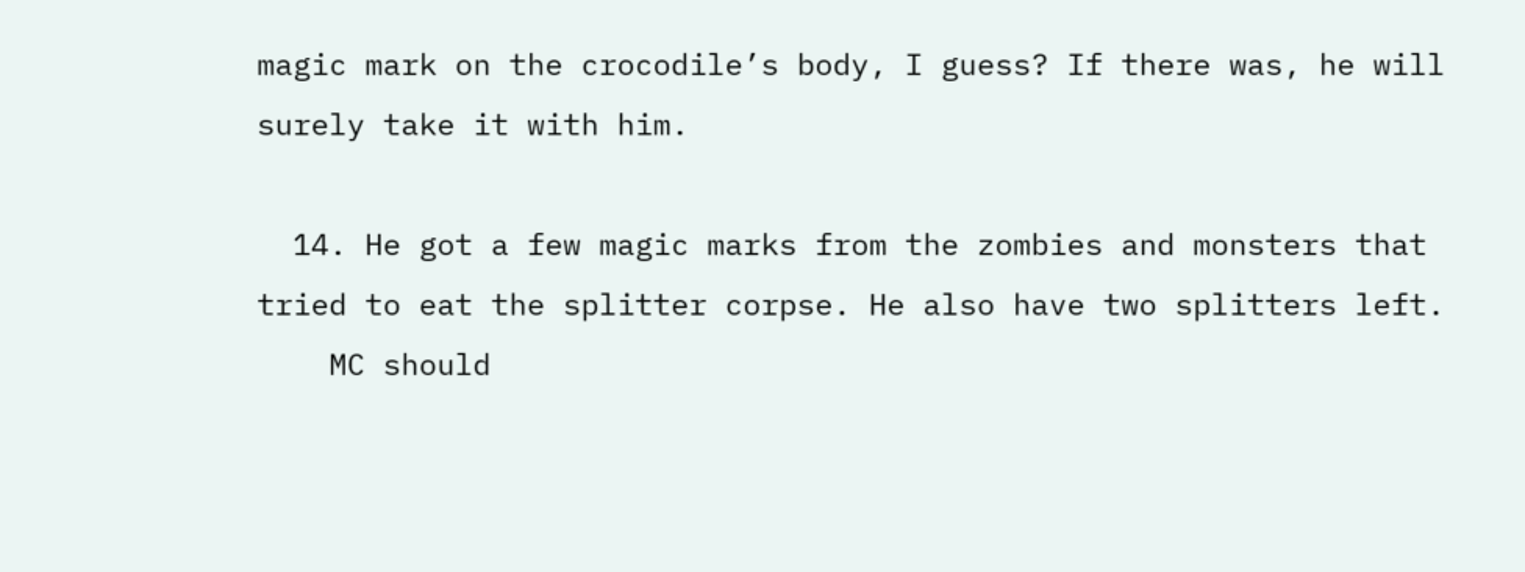magic mark on the crocodile’s body, I guess? If there was, he will surely take it with him.

  14. He got a few magic marks from the zombies and monsters that tried to eat the splitter corpse. He also have two splitters left.
    MC should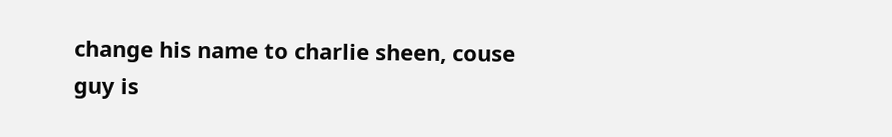change his name to charlie sheen, couse guy is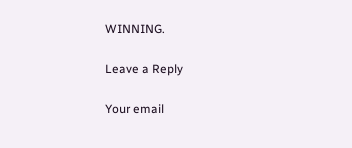WINNING.

Leave a Reply

Your email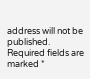address will not be published. Required fields are marked *